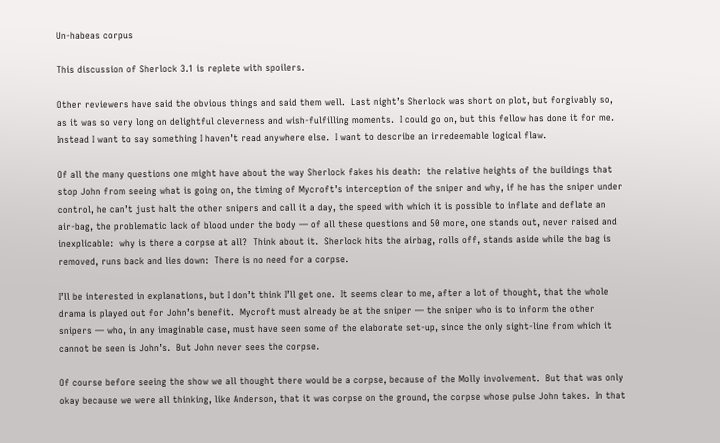Un-habeas corpus

This discussion of Sherlock 3.1 is replete with spoilers.

Other reviewers have said the obvious things and said them well.  Last night’s Sherlock was short on plot, but forgivably so, as it was so very long on delightful cleverness and wish-fulfilling moments.  I could go on, but this fellow has done it for me.  Instead I want to say something I haven’t read anywhere else.  I want to describe an irredeemable logical flaw.

Of all the many questions one might have about the way Sherlock fakes his death:  the relative heights of the buildings that stop John from seeing what is going on, the timing of Mycroft’s interception of the sniper and why, if he has the sniper under control, he can’t just halt the other snipers and call it a day, the speed with which it is possible to inflate and deflate an air-bag, the problematic lack of blood under the body — of all these questions and 50 more, one stands out, never raised and inexplicable:  why is there a corpse at all?  Think about it.  Sherlock hits the airbag, rolls off, stands aside while the bag is removed, runs back and lies down:  There is no need for a corpse.

I’ll be interested in explanations, but I don’t think I’ll get one.  It seems clear to me, after a lot of thought, that the whole drama is played out for John’s benefit.  Mycroft must already be at the sniper — the sniper who is to inform the other snipers — who, in any imaginable case, must have seen some of the elaborate set-up, since the only sight-line from which it cannot be seen is John’s.  But John never sees the corpse.

Of course before seeing the show we all thought there would be a corpse, because of the Molly involvement.  But that was only okay because we were all thinking, like Anderson, that it was corpse on the ground, the corpse whose pulse John takes.  In that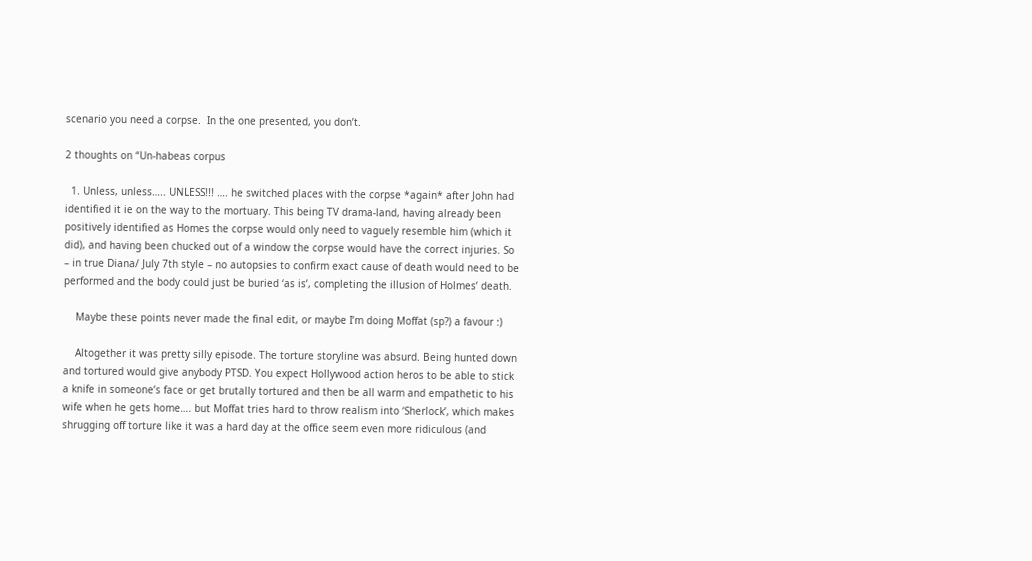scenario you need a corpse.  In the one presented, you don’t.

2 thoughts on “Un-habeas corpus

  1. Unless, unless….. UNLESS!!! …. he switched places with the corpse *again* after John had identified it ie on the way to the mortuary. This being TV drama-land, having already been positively identified as Homes the corpse would only need to vaguely resemble him (which it did), and having been chucked out of a window the corpse would have the correct injuries. So – in true Diana/ July 7th style – no autopsies to confirm exact cause of death would need to be performed and the body could just be buried ‘as is’, completing the illusion of Holmes’ death.

    Maybe these points never made the final edit, or maybe I’m doing Moffat (sp?) a favour :)

    Altogether it was pretty silly episode. The torture storyline was absurd. Being hunted down and tortured would give anybody PTSD. You expect Hollywood action heros to be able to stick a knife in someone’s face or get brutally tortured and then be all warm and empathetic to his wife when he gets home…. but Moffat tries hard to throw realism into ‘Sherlock’, which makes shrugging off torture like it was a hard day at the office seem even more ridiculous (and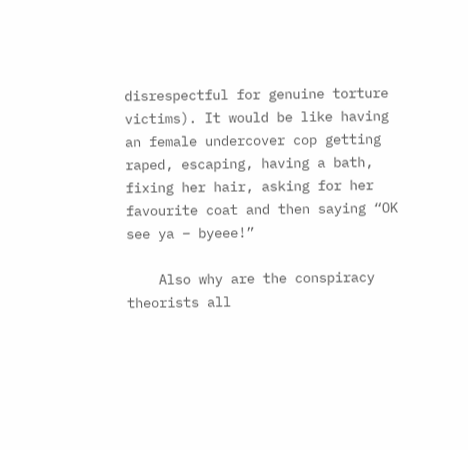disrespectful for genuine torture victims). It would be like having an female undercover cop getting raped, escaping, having a bath, fixing her hair, asking for her favourite coat and then saying “OK see ya – byeee!”

    Also why are the conspiracy theorists all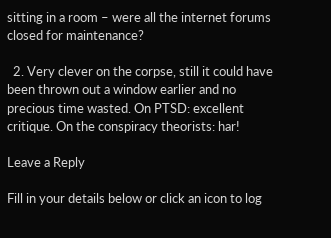sitting in a room – were all the internet forums closed for maintenance?

  2. Very clever on the corpse, still it could have been thrown out a window earlier and no precious time wasted. On PTSD: excellent critique. On the conspiracy theorists: har!

Leave a Reply

Fill in your details below or click an icon to log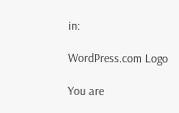in:

WordPress.com Logo

You are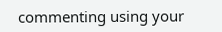commenting using your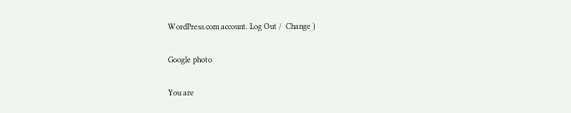WordPress.com account. Log Out /  Change )

Google photo

You are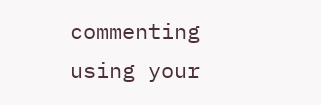commenting using your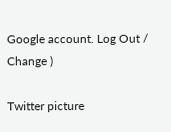Google account. Log Out /  Change )

Twitter picture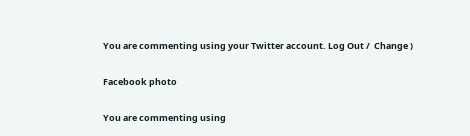You are commenting using your Twitter account. Log Out /  Change )

Facebook photo

You are commenting using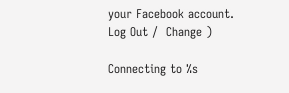your Facebook account. Log Out /  Change )

Connecting to %s